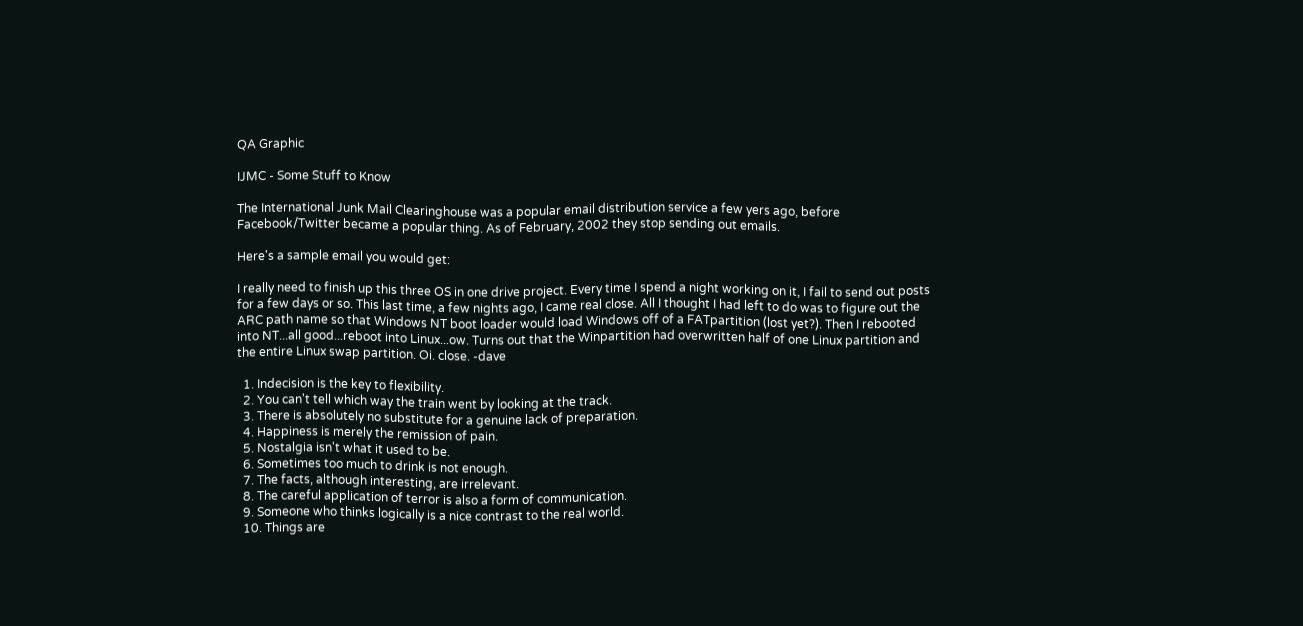QA Graphic

IJMC - Some Stuff to Know

The International Junk Mail Clearinghouse was a popular email distribution service a few yers ago, before Facebook/Twitter became a popular thing. As of February, 2002 they stop sending out emails.

Here's a sample email you would get:

I really need to finish up this three OS in one drive project. Every time I spend a night working on it, I fail to send out posts for a few days or so. This last time, a few nights ago, I came real close. All I thought I had left to do was to figure out the ARC path name so that Windows NT boot loader would load Windows off of a FATpartition (lost yet?). Then I rebooted into NT...all good...reboot into Linux...ow. Turns out that the Winpartition had overwritten half of one Linux partition and the entire Linux swap partition. Oi. close. -dave

  1. Indecision is the key to flexibility.
  2. You can't tell which way the train went by looking at the track.
  3. There is absolutely no substitute for a genuine lack of preparation.
  4. Happiness is merely the remission of pain.
  5. Nostalgia isn't what it used to be.
  6. Sometimes too much to drink is not enough.
  7. The facts, although interesting, are irrelevant.
  8. The careful application of terror is also a form of communication.
  9. Someone who thinks logically is a nice contrast to the real world.
  10. Things are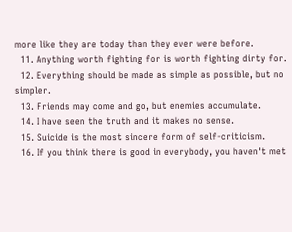more like they are today than they ever were before.
  11. Anything worth fighting for is worth fighting dirty for.
  12. Everything should be made as simple as possible, but no simpler.
  13. Friends may come and go, but enemies accumulate.
  14. I have seen the truth and it makes no sense.
  15. Suicide is the most sincere form of self-criticism.
  16. If you think there is good in everybody, you haven't met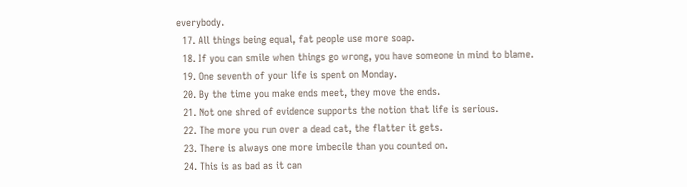everybody.
  17. All things being equal, fat people use more soap.
  18. If you can smile when things go wrong, you have someone in mind to blame.
  19. One seventh of your life is spent on Monday.
  20. By the time you make ends meet, they move the ends.
  21. Not one shred of evidence supports the notion that life is serious.
  22. The more you run over a dead cat, the flatter it gets.
  23. There is always one more imbecile than you counted on.
  24. This is as bad as it can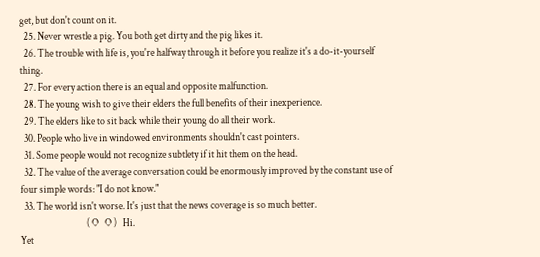get, but don't count on it.
  25. Never wrestle a pig. You both get dirty and the pig likes it.
  26. The trouble with life is, you're halfway through it before you realize it's a do-it-yourself thing.
  27. For every action there is an equal and opposite malfunction.
  28. The young wish to give their elders the full benefits of their inexperience.
  29. The elders like to sit back while their young do all their work.
  30. People who live in windowed environments shouldn't cast pointers.
  31. Some people would not recognize subtlety if it hit them on the head.
  32. The value of the average conversation could be enormously improved by the constant use of four simple words: "I do not know."
  33. The world isn't worse. It's just that the news coverage is so much better.
                                 ( O   O )   Hi.
Yet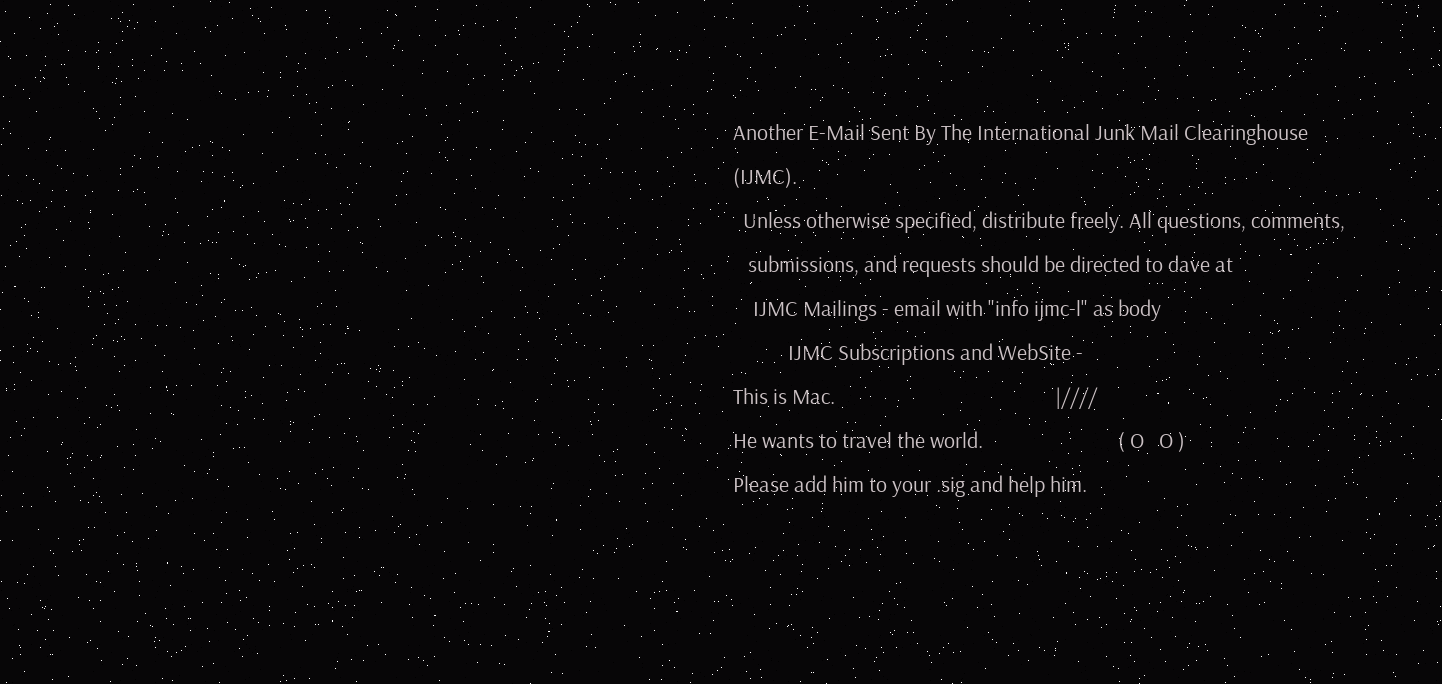Another E-Mail Sent By The International Junk Mail Clearinghouse (IJMC).
  Unless otherwise specified, distribute freely. All questions, comments,
   submissions, and requests should be directed to dave at
    IJMC Mailings - email with "info ijmc-l" as body
           IJMC Subscriptions and WebSite -
This is Mac.                                            |////
He wants to travel the world.                           ( O   O )
Please add him to your .sig and help him.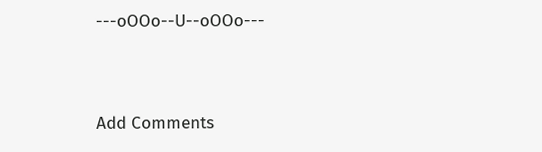---oOOo--U--oOOo---



Add Comments